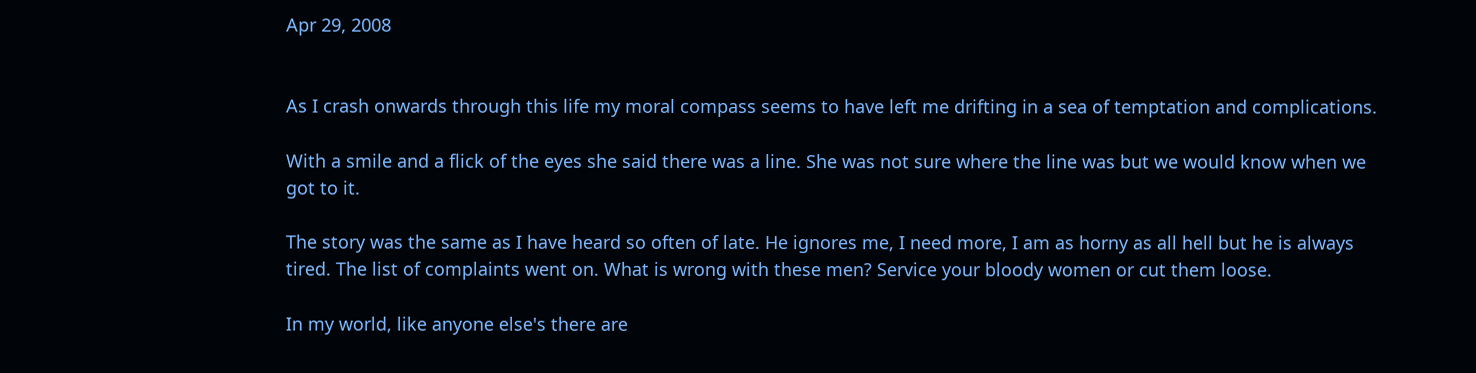Apr 29, 2008


As I crash onwards through this life my moral compass seems to have left me drifting in a sea of temptation and complications.

With a smile and a flick of the eyes she said there was a line. She was not sure where the line was but we would know when we got to it.

The story was the same as I have heard so often of late. He ignores me, I need more, I am as horny as all hell but he is always tired. The list of complaints went on. What is wrong with these men? Service your bloody women or cut them loose.

In my world, like anyone else's there are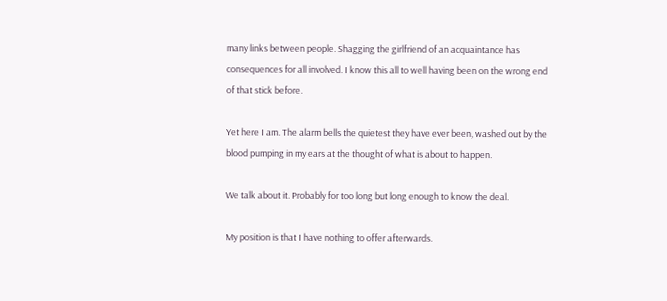many links between people. Shagging the girlfriend of an acquaintance has consequences for all involved. I know this all to well having been on the wrong end of that stick before.

Yet here I am. The alarm bells the quietest they have ever been, washed out by the blood pumping in my ears at the thought of what is about to happen.

We talk about it. Probably for too long but long enough to know the deal.

My position is that I have nothing to offer afterwards.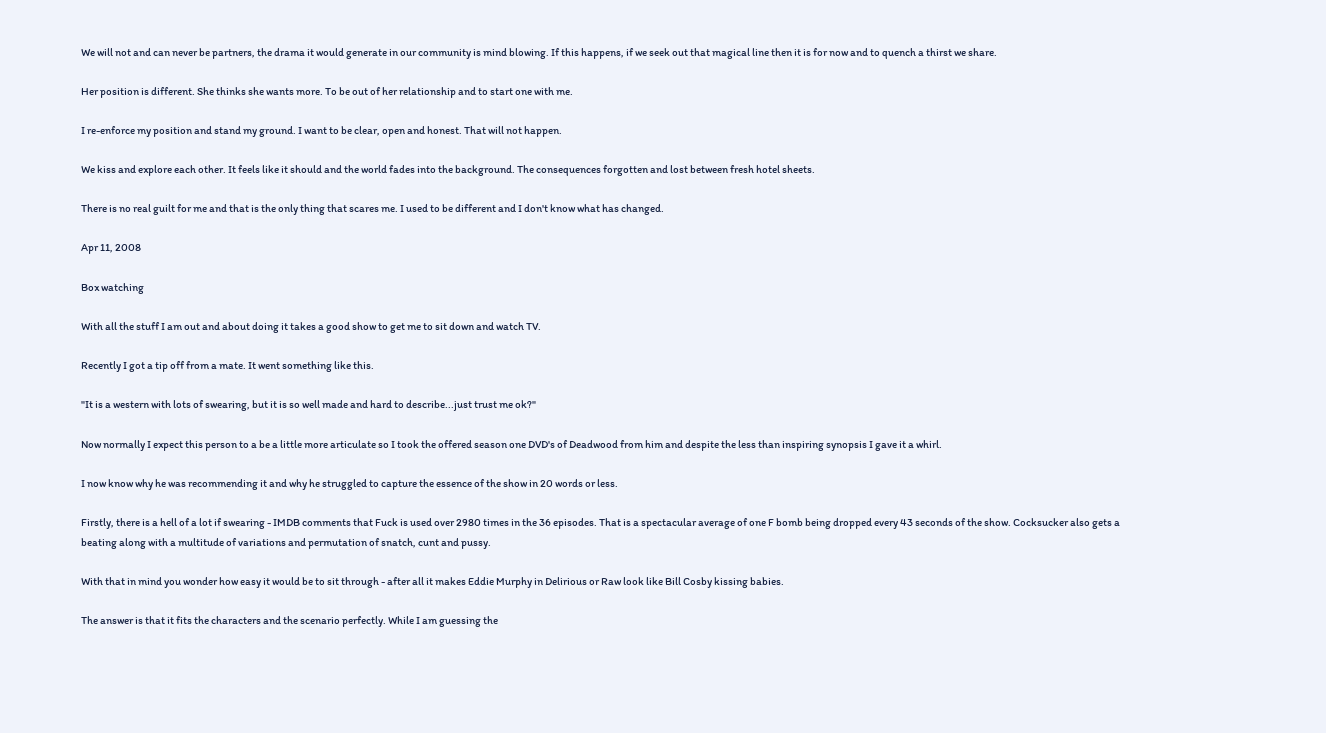We will not and can never be partners, the drama it would generate in our community is mind blowing. If this happens, if we seek out that magical line then it is for now and to quench a thirst we share.

Her position is different. She thinks she wants more. To be out of her relationship and to start one with me.

I re-enforce my position and stand my ground. I want to be clear, open and honest. That will not happen.

We kiss and explore each other. It feels like it should and the world fades into the background. The consequences forgotten and lost between fresh hotel sheets.

There is no real guilt for me and that is the only thing that scares me. I used to be different and I don't know what has changed.

Apr 11, 2008

Box watching

With all the stuff I am out and about doing it takes a good show to get me to sit down and watch TV.

Recently I got a tip off from a mate. It went something like this.

"It is a western with lots of swearing, but it is so well made and hard to describe...just trust me ok?"

Now normally I expect this person to a be a little more articulate so I took the offered season one DVD's of Deadwood from him and despite the less than inspiring synopsis I gave it a whirl.

I now know why he was recommending it and why he struggled to capture the essence of the show in 20 words or less.

Firstly, there is a hell of a lot if swearing - IMDB comments that Fuck is used over 2980 times in the 36 episodes. That is a spectacular average of one F bomb being dropped every 43 seconds of the show. Cocksucker also gets a beating along with a multitude of variations and permutation of snatch, cunt and pussy.

With that in mind you wonder how easy it would be to sit through - after all it makes Eddie Murphy in Delirious or Raw look like Bill Cosby kissing babies.

The answer is that it fits the characters and the scenario perfectly. While I am guessing the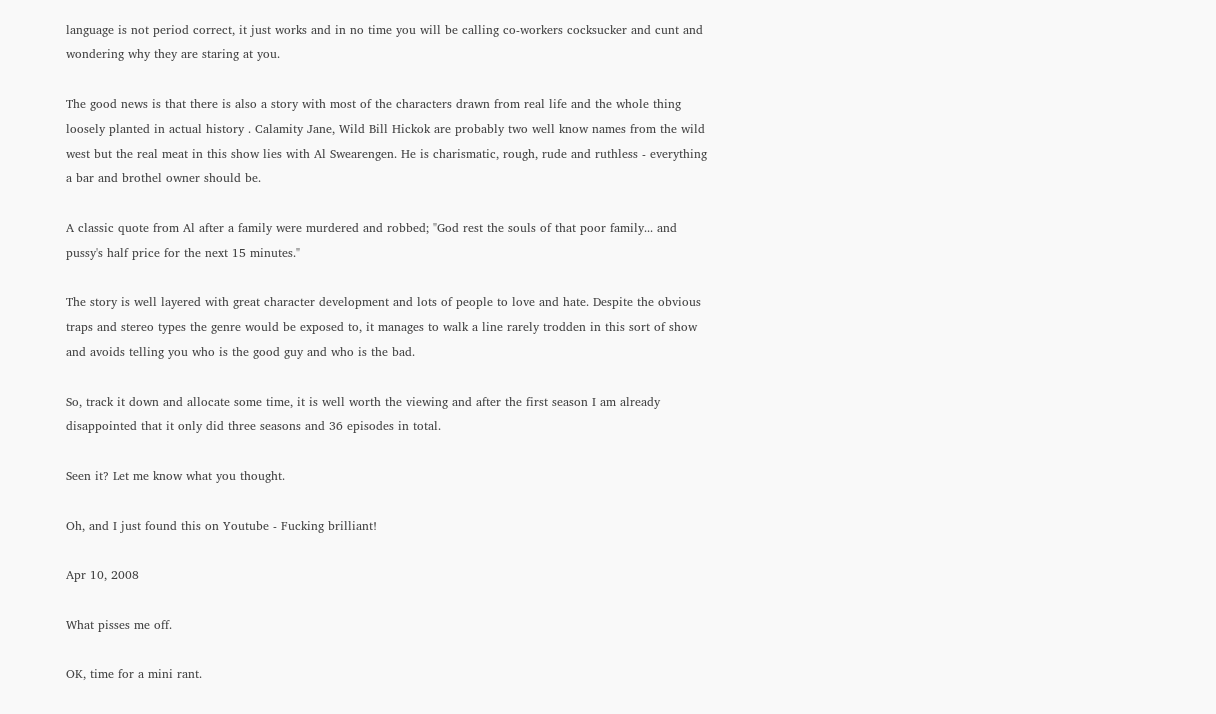language is not period correct, it just works and in no time you will be calling co-workers cocksucker and cunt and wondering why they are staring at you.

The good news is that there is also a story with most of the characters drawn from real life and the whole thing loosely planted in actual history . Calamity Jane, Wild Bill Hickok are probably two well know names from the wild west but the real meat in this show lies with Al Swearengen. He is charismatic, rough, rude and ruthless - everything a bar and brothel owner should be.

A classic quote from Al after a family were murdered and robbed; "God rest the souls of that poor family... and pussy's half price for the next 15 minutes."

The story is well layered with great character development and lots of people to love and hate. Despite the obvious traps and stereo types the genre would be exposed to, it manages to walk a line rarely trodden in this sort of show and avoids telling you who is the good guy and who is the bad.

So, track it down and allocate some time, it is well worth the viewing and after the first season I am already disappointed that it only did three seasons and 36 episodes in total.

Seen it? Let me know what you thought.

Oh, and I just found this on Youtube - Fucking brilliant!

Apr 10, 2008

What pisses me off.

OK, time for a mini rant.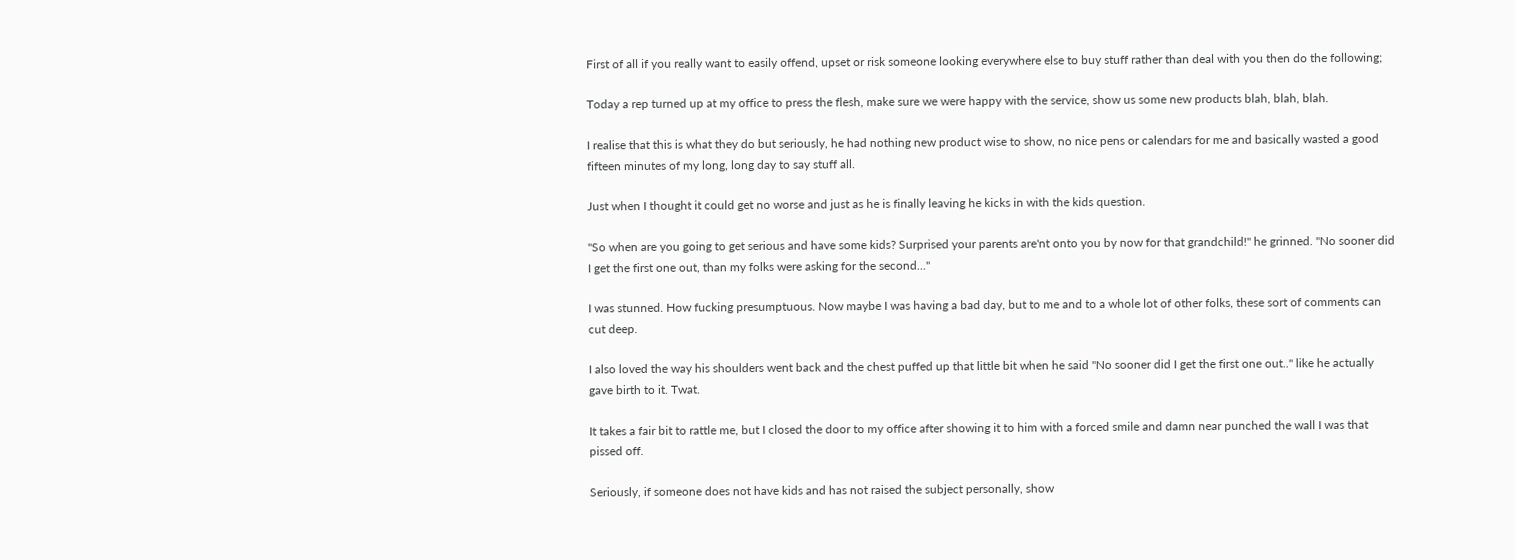First of all if you really want to easily offend, upset or risk someone looking everywhere else to buy stuff rather than deal with you then do the following;

Today a rep turned up at my office to press the flesh, make sure we were happy with the service, show us some new products blah, blah, blah.

I realise that this is what they do but seriously, he had nothing new product wise to show, no nice pens or calendars for me and basically wasted a good fifteen minutes of my long, long day to say stuff all.

Just when I thought it could get no worse and just as he is finally leaving he kicks in with the kids question.

"So when are you going to get serious and have some kids? Surprised your parents are'nt onto you by now for that grandchild!" he grinned. "No sooner did I get the first one out, than my folks were asking for the second..."

I was stunned. How fucking presumptuous. Now maybe I was having a bad day, but to me and to a whole lot of other folks, these sort of comments can cut deep.

I also loved the way his shoulders went back and the chest puffed up that little bit when he said "No sooner did I get the first one out.." like he actually gave birth to it. Twat.

It takes a fair bit to rattle me, but I closed the door to my office after showing it to him with a forced smile and damn near punched the wall I was that pissed off.

Seriously, if someone does not have kids and has not raised the subject personally, show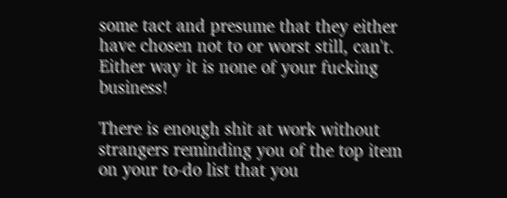some tact and presume that they either have chosen not to or worst still, can't. Either way it is none of your fucking business!

There is enough shit at work without strangers reminding you of the top item on your to-do list that you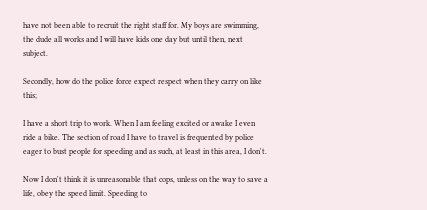have not been able to recruit the right staff for. My boys are swimming, the dude all works and I will have kids one day but until then, next subject.

Secondly, how do the police force expect respect when they carry on like this;

I have a short trip to work. When I am feeling excited or awake I even ride a bike. The section of road I have to travel is frequented by police eager to bust people for speeding and as such, at least in this area, I don't.

Now I don't think it is unreasonable that cops, unless on the way to save a life, obey the speed limit. Speeding to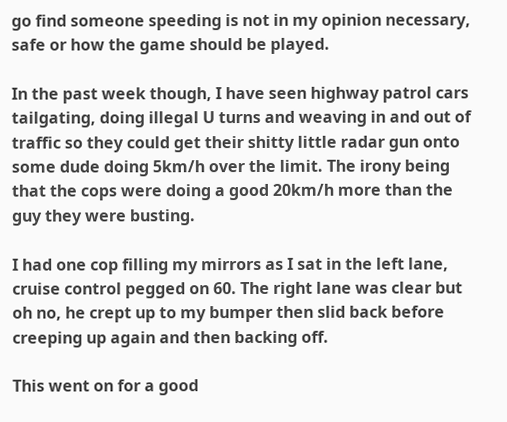go find someone speeding is not in my opinion necessary, safe or how the game should be played.

In the past week though, I have seen highway patrol cars tailgating, doing illegal U turns and weaving in and out of traffic so they could get their shitty little radar gun onto some dude doing 5km/h over the limit. The irony being that the cops were doing a good 20km/h more than the guy they were busting.

I had one cop filling my mirrors as I sat in the left lane, cruise control pegged on 60. The right lane was clear but oh no, he crept up to my bumper then slid back before creeping up again and then backing off.

This went on for a good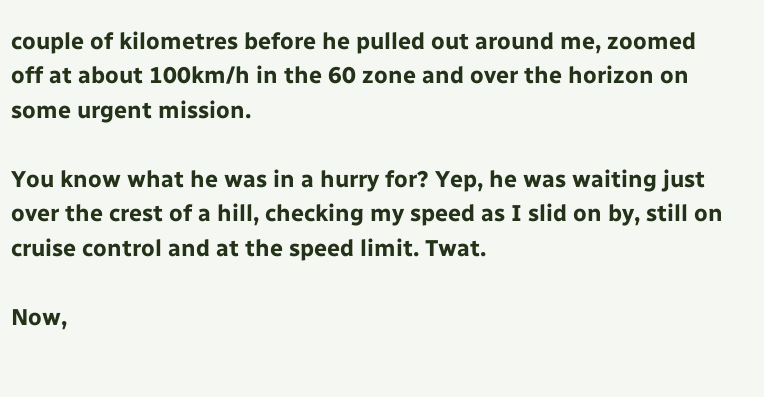couple of kilometres before he pulled out around me, zoomed off at about 100km/h in the 60 zone and over the horizon on some urgent mission.

You know what he was in a hurry for? Yep, he was waiting just over the crest of a hill, checking my speed as I slid on by, still on cruise control and at the speed limit. Twat.

Now,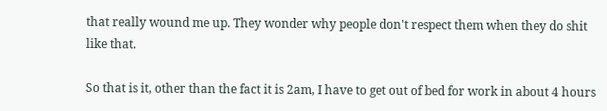that really wound me up. They wonder why people don't respect them when they do shit like that.

So that is it, other than the fact it is 2am, I have to get out of bed for work in about 4 hours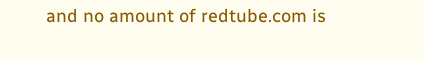and no amount of redtube.com is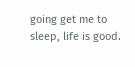going get me to sleep, life is good.